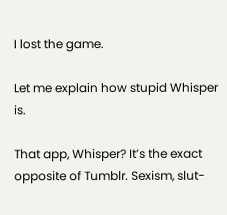I lost the game.

Let me explain how stupid Whisper is.

That app, Whisper? It’s the exact opposite of Tumblr. Sexism, slut-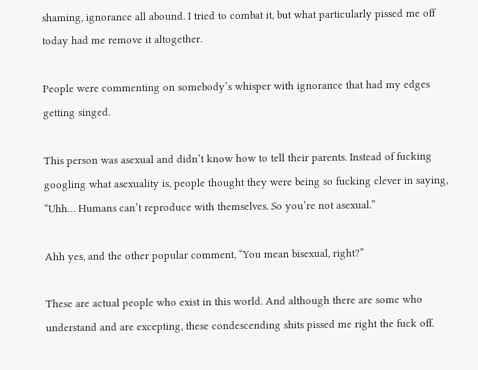shaming, ignorance all abound. I tried to combat it, but what particularly pissed me off today had me remove it altogether.

People were commenting on somebody’s whisper with ignorance that had my edges getting singed.

This person was asexual and didn’t know how to tell their parents. Instead of fucking googling what asexuality is, people thought they were being so fucking clever in saying, “Uhh… Humans can’t reproduce with themselves. So you’re not asexual.”

Ahh yes, and the other popular comment, “You mean bisexual, right?”

These are actual people who exist in this world. And although there are some who understand and are excepting, these condescending shits pissed me right the fuck off.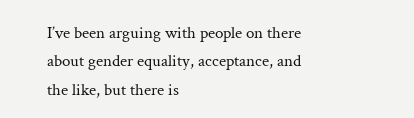I’ve been arguing with people on there about gender equality, acceptance, and the like, but there is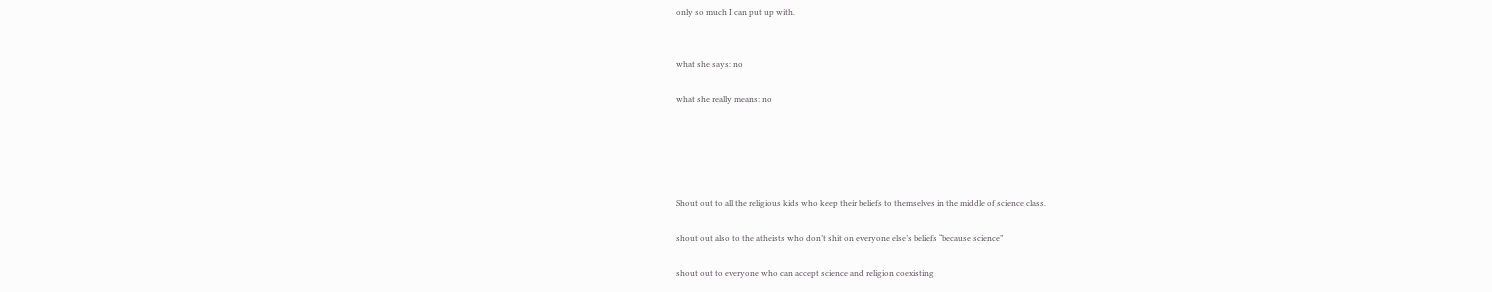only so much I can put up with.


what she says: no

what she really means: no





Shout out to all the religious kids who keep their beliefs to themselves in the middle of science class.

shout out also to the atheists who don’t shit on everyone else’s beliefs “because science”

shout out to everyone who can accept science and religion coexisting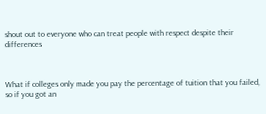shout out to everyone who can treat people with respect despite their differences



What if colleges only made you pay the percentage of tuition that you failed, so if you got an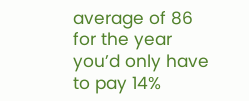average of 86 for the year you’d only have to pay 14%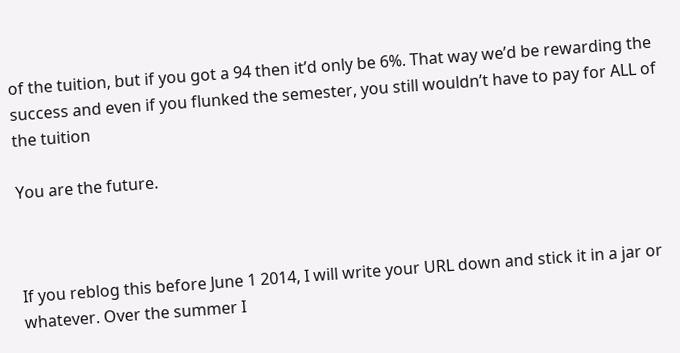of the tuition, but if you got a 94 then it’d only be 6%. That way we’d be rewarding the success and even if you flunked the semester, you still wouldn’t have to pay for ALL of the tuition

You are the future.



If you reblog this before June 1 2014, I will write your URL down and stick it in a jar or whatever. Over the summer I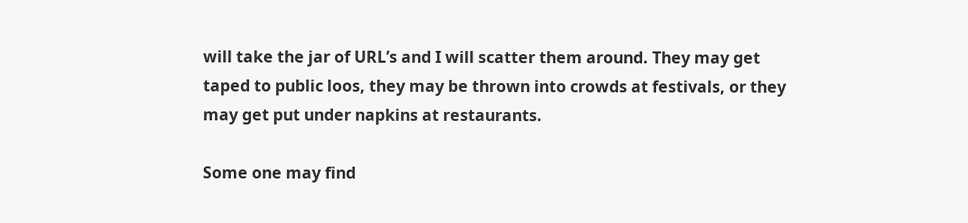will take the jar of URL’s and I will scatter them around. They may get taped to public loos, they may be thrown into crowds at festivals, or they may get put under napkins at restaurants.

Some one may find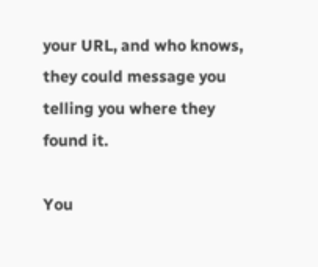your URL, and who knows, they could message you telling you where they found it.

You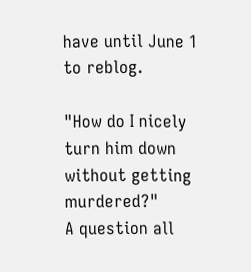have until June 1 to reblog.

"How do I nicely turn him down without getting murdered?"
A question all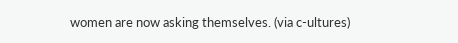women are now asking themselves. (via c-ultures)